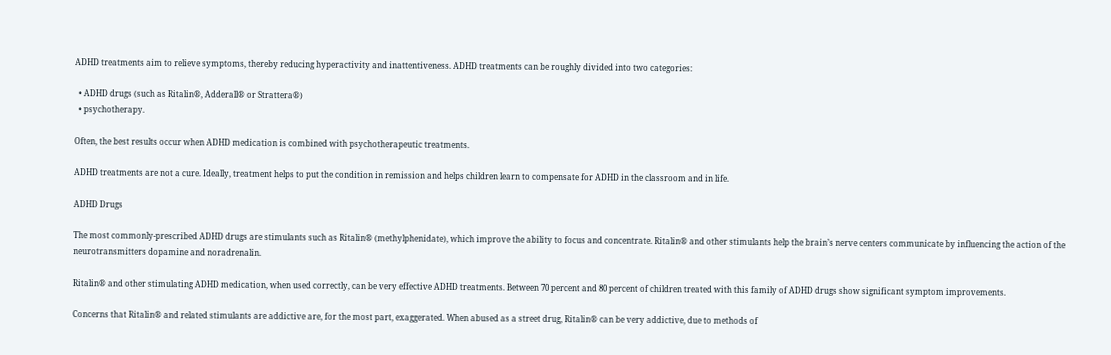ADHD treatments aim to relieve symptoms, thereby reducing hyperactivity and inattentiveness. ADHD treatments can be roughly divided into two categories:

  • ADHD drugs (such as Ritalin®, Adderall® or Strattera®)
  • psychotherapy.

Often, the best results occur when ADHD medication is combined with psychotherapeutic treatments.

ADHD treatments are not a cure. Ideally, treatment helps to put the condition in remission and helps children learn to compensate for ADHD in the classroom and in life.

ADHD Drugs

The most commonly-prescribed ADHD drugs are stimulants such as Ritalin® (methylphenidate), which improve the ability to focus and concentrate. Ritalin® and other stimulants help the brain’s nerve centers communicate by influencing the action of the neurotransmitters dopamine and noradrenalin.

Ritalin® and other stimulating ADHD medication, when used correctly, can be very effective ADHD treatments. Between 70 percent and 80 percent of children treated with this family of ADHD drugs show significant symptom improvements.

Concerns that Ritalin® and related stimulants are addictive are, for the most part, exaggerated. When abused as a street drug, Ritalin® can be very addictive, due to methods of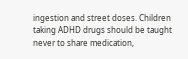ingestion and street doses. Children taking ADHD drugs should be taught never to share medication,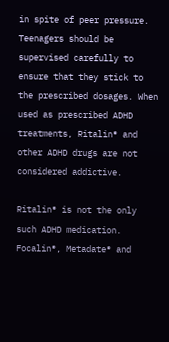in spite of peer pressure. Teenagers should be supervised carefully to ensure that they stick to the prescribed dosages. When used as prescribed ADHD treatments, Ritalin® and other ADHD drugs are not considered addictive.

Ritalin® is not the only such ADHD medication. Focalin®, Metadate® and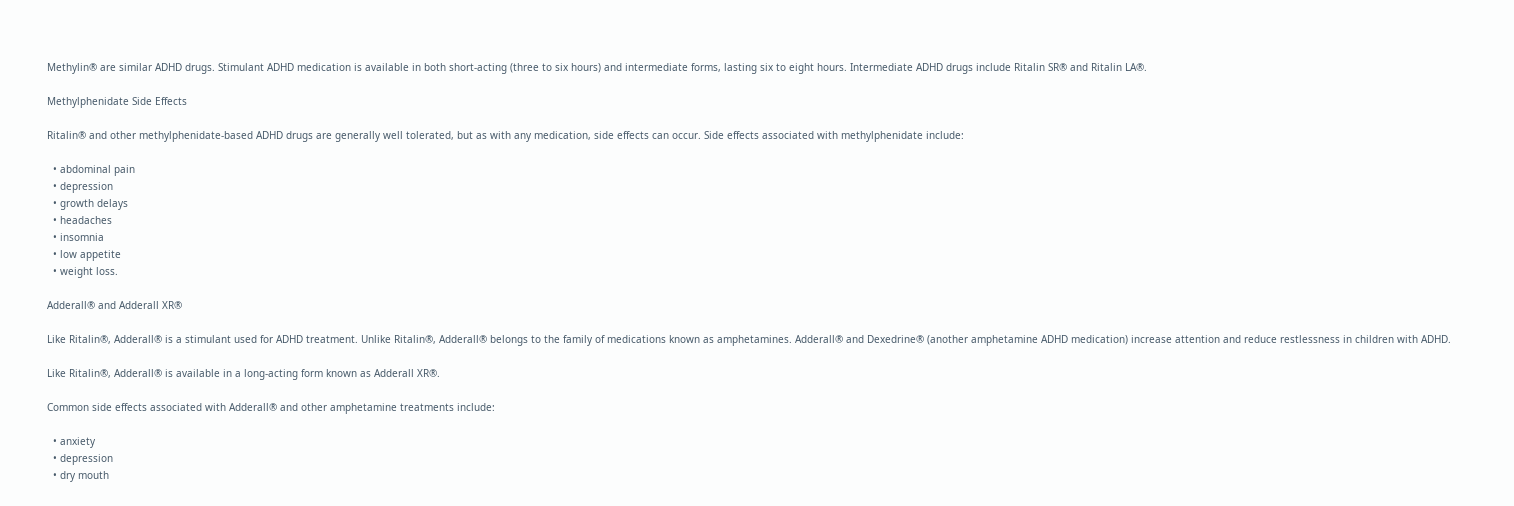Methylin® are similar ADHD drugs. Stimulant ADHD medication is available in both short-acting (three to six hours) and intermediate forms, lasting six to eight hours. Intermediate ADHD drugs include Ritalin SR® and Ritalin LA®.

Methylphenidate Side Effects

Ritalin® and other methylphenidate-based ADHD drugs are generally well tolerated, but as with any medication, side effects can occur. Side effects associated with methylphenidate include:

  • abdominal pain
  • depression
  • growth delays
  • headaches
  • insomnia
  • low appetite
  • weight loss.

Adderall® and Adderall XR®

Like Ritalin®, Adderall® is a stimulant used for ADHD treatment. Unlike Ritalin®, Adderall® belongs to the family of medications known as amphetamines. Adderall® and Dexedrine® (another amphetamine ADHD medication) increase attention and reduce restlessness in children with ADHD.

Like Ritalin®, Adderall® is available in a long-acting form known as Adderall XR®.

Common side effects associated with Adderall® and other amphetamine treatments include:

  • anxiety
  • depression
  • dry mouth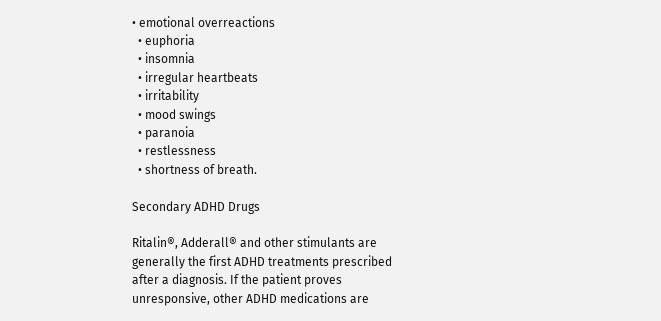• emotional overreactions
  • euphoria
  • insomnia
  • irregular heartbeats
  • irritability
  • mood swings
  • paranoia
  • restlessness
  • shortness of breath.

Secondary ADHD Drugs

Ritalin®, Adderall® and other stimulants are generally the first ADHD treatments prescribed after a diagnosis. If the patient proves unresponsive, other ADHD medications are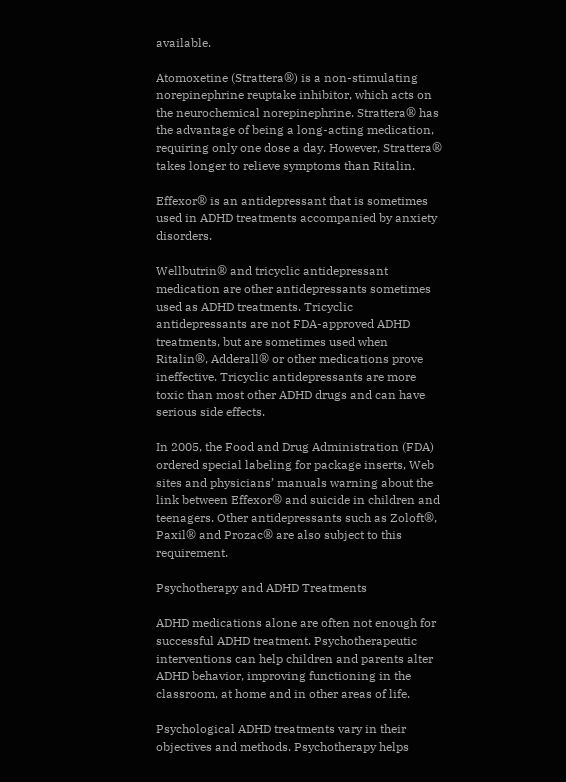available.

Atomoxetine (Strattera®) is a non-stimulating norepinephrine reuptake inhibitor, which acts on the neurochemical norepinephrine. Strattera® has the advantage of being a long-acting medication, requiring only one dose a day. However, Strattera® takes longer to relieve symptoms than Ritalin.

Effexor® is an antidepressant that is sometimes used in ADHD treatments accompanied by anxiety disorders.

Wellbutrin® and tricyclic antidepressant medication are other antidepressants sometimes used as ADHD treatments. Tricyclic antidepressants are not FDA-approved ADHD treatments, but are sometimes used when Ritalin®, Adderall® or other medications prove ineffective. Tricyclic antidepressants are more toxic than most other ADHD drugs and can have serious side effects.

In 2005, the Food and Drug Administration (FDA) ordered special labeling for package inserts, Web sites and physicians’ manuals warning about the link between Effexor® and suicide in children and teenagers. Other antidepressants such as Zoloft®, Paxil® and Prozac® are also subject to this requirement.

Psychotherapy and ADHD Treatments

ADHD medications alone are often not enough for successful ADHD treatment. Psychotherapeutic interventions can help children and parents alter ADHD behavior, improving functioning in the classroom, at home and in other areas of life.

Psychological ADHD treatments vary in their objectives and methods. Psychotherapy helps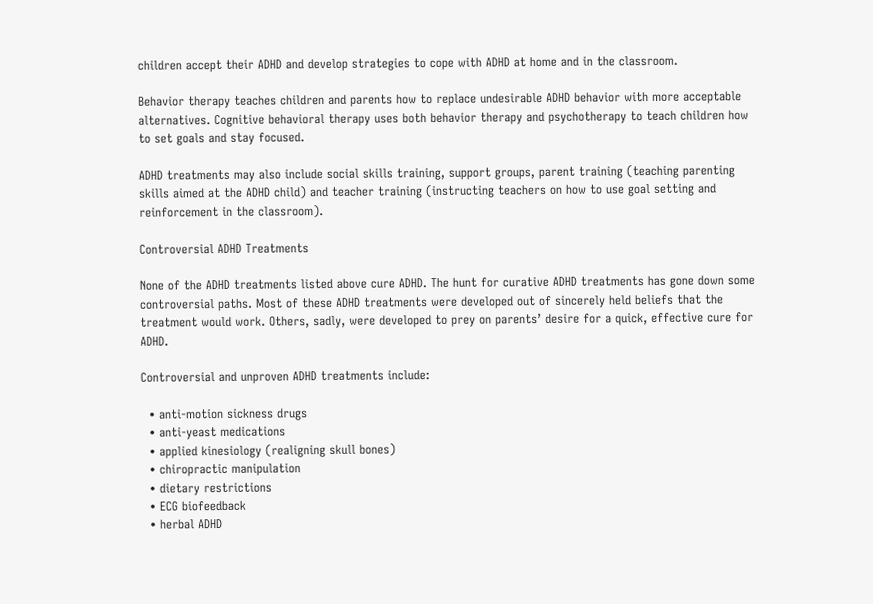children accept their ADHD and develop strategies to cope with ADHD at home and in the classroom.

Behavior therapy teaches children and parents how to replace undesirable ADHD behavior with more acceptable alternatives. Cognitive behavioral therapy uses both behavior therapy and psychotherapy to teach children how to set goals and stay focused.

ADHD treatments may also include social skills training, support groups, parent training (teaching parenting skills aimed at the ADHD child) and teacher training (instructing teachers on how to use goal setting and reinforcement in the classroom).

Controversial ADHD Treatments

None of the ADHD treatments listed above cure ADHD. The hunt for curative ADHD treatments has gone down some controversial paths. Most of these ADHD treatments were developed out of sincerely held beliefs that the treatment would work. Others, sadly, were developed to prey on parents’ desire for a quick, effective cure for ADHD.

Controversial and unproven ADHD treatments include:

  • anti-motion sickness drugs
  • anti-yeast medications
  • applied kinesiology (realigning skull bones)
  • chiropractic manipulation
  • dietary restrictions
  • ECG biofeedback
  • herbal ADHD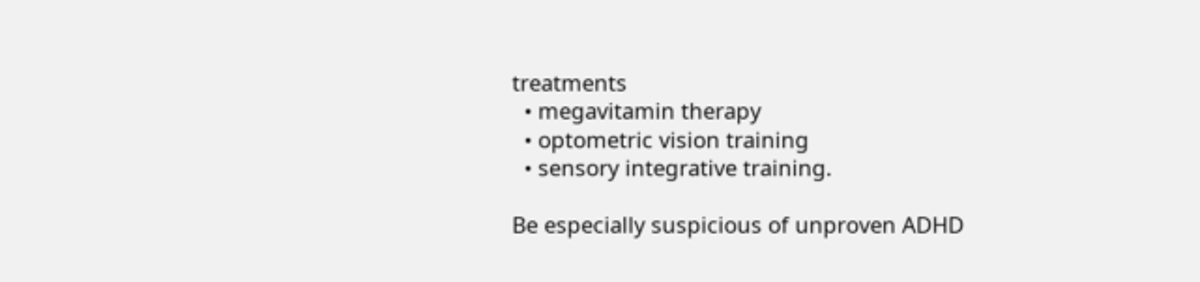treatments
  • megavitamin therapy
  • optometric vision training
  • sensory integrative training.

Be especially suspicious of unproven ADHD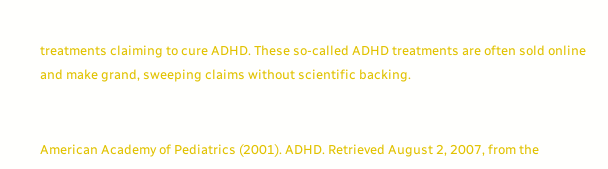treatments claiming to cure ADHD. These so-called ADHD treatments are often sold online and make grand, sweeping claims without scientific backing.


American Academy of Pediatrics (2001). ADHD. Retrieved August 2, 2007, from the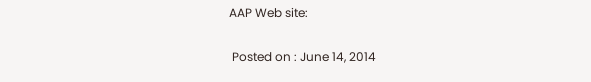AAP Web site:

 Posted on : June 14, 2014